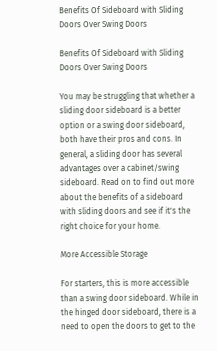Benefits Of Sideboard with Sliding Doors Over Swing Doors

Benefits Of Sideboard with Sliding Doors Over Swing Doors

You may be struggling that whether a sliding door sideboard is a better option or a swing door sideboard, both have their pros and cons. In general, a sliding door has several advantages over a cabinet/swing sideboard. Read on to find out more about the benefits of a sideboard with sliding doors and see if it's the right choice for your home.

More Accessible Storage

For starters, this is more accessible than a swing door sideboard. While in the hinged door sideboard, there is a need to open the doors to get to the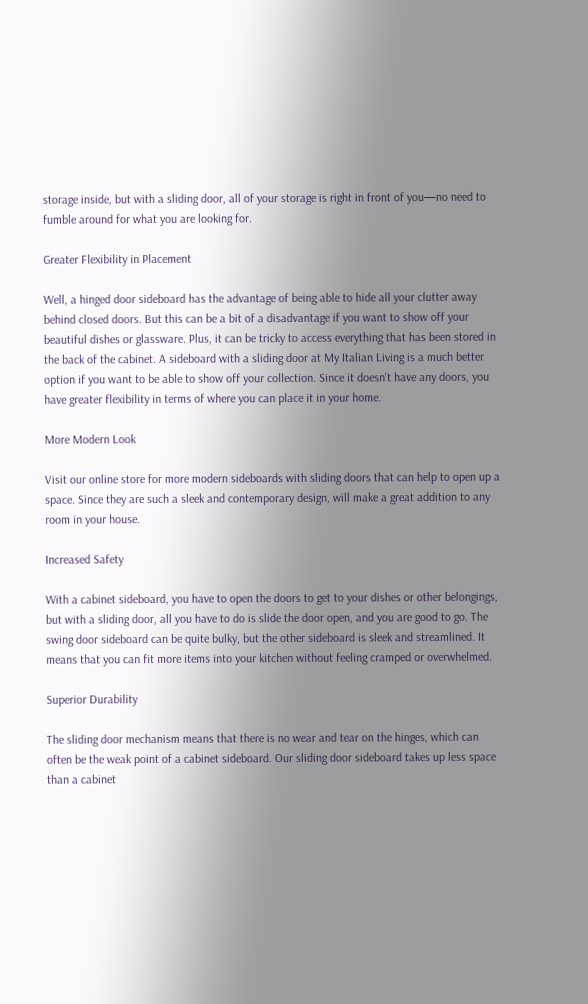storage inside, but with a sliding door, all of your storage is right in front of you—no need to fumble around for what you are looking for.

Greater Flexibility in Placement

Well, a hinged door sideboard has the advantage of being able to hide all your clutter away behind closed doors. But this can be a bit of a disadvantage if you want to show off your beautiful dishes or glassware. Plus, it can be tricky to access everything that has been stored in the back of the cabinet. A sideboard with a sliding door at My Italian Living is a much better option if you want to be able to show off your collection. Since it doesn't have any doors, you have greater flexibility in terms of where you can place it in your home.

More Modern Look

Visit our online store for more modern sideboards with sliding doors that can help to open up a space. Since they are such a sleek and contemporary design, will make a great addition to any room in your house.

Increased Safety

With a cabinet sideboard, you have to open the doors to get to your dishes or other belongings, but with a sliding door, all you have to do is slide the door open, and you are good to go. The swing door sideboard can be quite bulky, but the other sideboard is sleek and streamlined. It means that you can fit more items into your kitchen without feeling cramped or overwhelmed.

Superior Durability

The sliding door mechanism means that there is no wear and tear on the hinges, which can often be the weak point of a cabinet sideboard. Our sliding door sideboard takes up less space than a cabinet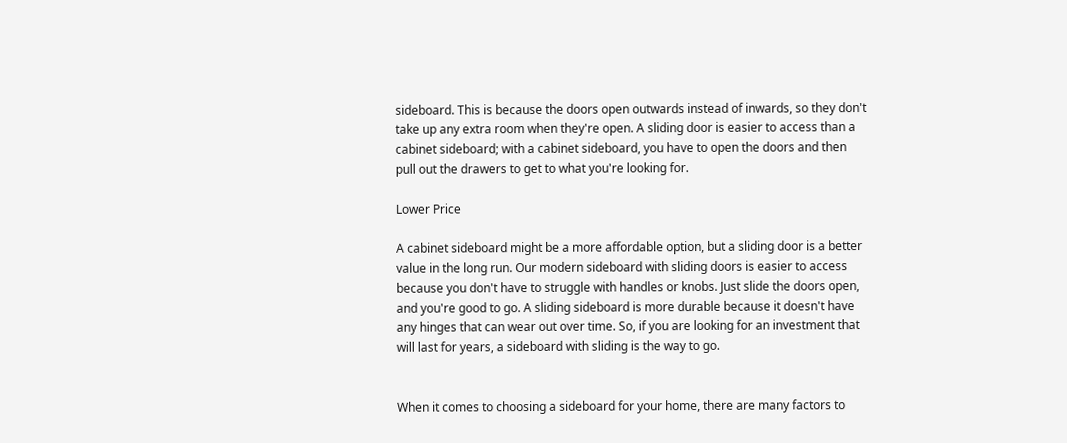sideboard. This is because the doors open outwards instead of inwards, so they don't take up any extra room when they're open. A sliding door is easier to access than a cabinet sideboard; with a cabinet sideboard, you have to open the doors and then pull out the drawers to get to what you're looking for.

Lower Price

A cabinet sideboard might be a more affordable option, but a sliding door is a better value in the long run. Our modern sideboard with sliding doors is easier to access because you don't have to struggle with handles or knobs. Just slide the doors open, and you're good to go. A sliding sideboard is more durable because it doesn't have any hinges that can wear out over time. So, if you are looking for an investment that will last for years, a sideboard with sliding is the way to go.


When it comes to choosing a sideboard for your home, there are many factors to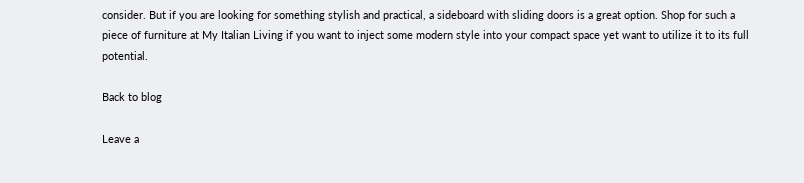consider. But if you are looking for something stylish and practical, a sideboard with sliding doors is a great option. Shop for such a piece of furniture at My Italian Living if you want to inject some modern style into your compact space yet want to utilize it to its full potential.

Back to blog

Leave a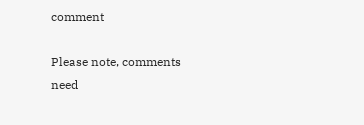comment

Please note, comments need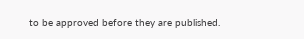to be approved before they are published.